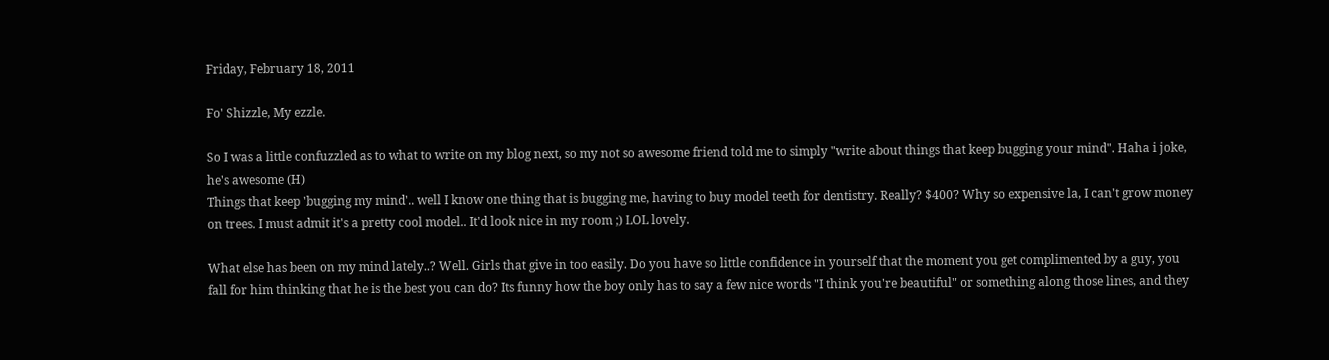Friday, February 18, 2011

Fo' Shizzle, My ezzle.

So I was a little confuzzled as to what to write on my blog next, so my not so awesome friend told me to simply "write about things that keep bugging your mind". Haha i joke, he's awesome (H)
Things that keep 'bugging my mind'.. well I know one thing that is bugging me, having to buy model teeth for dentistry. Really? $400? Why so expensive la, I can't grow money on trees. I must admit it's a pretty cool model.. It'd look nice in my room ;) LOL lovely.

What else has been on my mind lately..? Well. Girls that give in too easily. Do you have so little confidence in yourself that the moment you get complimented by a guy, you fall for him thinking that he is the best you can do? Its funny how the boy only has to say a few nice words "I think you're beautiful" or something along those lines, and they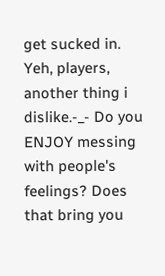get sucked in. Yeh, players, another thing i dislike.-_- Do you ENJOY messing with people's feelings? Does that bring you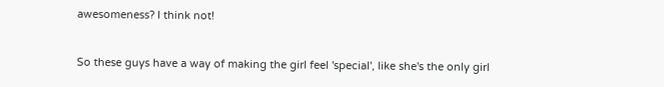awesomeness? I think not!


So these guys have a way of making the girl feel 'special', like she's the only girl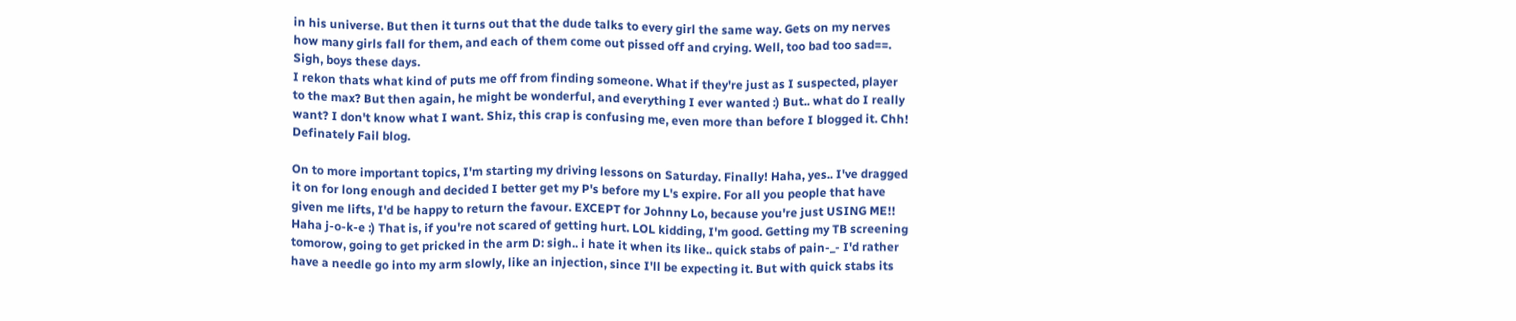in his universe. But then it turns out that the dude talks to every girl the same way. Gets on my nerves how many girls fall for them, and each of them come out pissed off and crying. Well, too bad too sad==. Sigh, boys these days.
I rekon thats what kind of puts me off from finding someone. What if they're just as I suspected, player to the max? But then again, he might be wonderful, and everything I ever wanted :) But.. what do I really want? I don't know what I want. Shiz, this crap is confusing me, even more than before I blogged it. Chh! Definately Fail blog.

On to more important topics, I'm starting my driving lessons on Saturday. Finally! Haha, yes.. I've dragged it on for long enough and decided I better get my P's before my L's expire. For all you people that have given me lifts, I'd be happy to return the favour. EXCEPT for Johnny Lo, because you're just USING ME!! Haha j-o-k-e :) That is, if you're not scared of getting hurt. LOL kidding, I'm good. Getting my TB screening tomorow, going to get pricked in the arm D: sigh.. i hate it when its like.. quick stabs of pain-_- I'd rather have a needle go into my arm slowly, like an injection, since I'll be expecting it. But with quick stabs its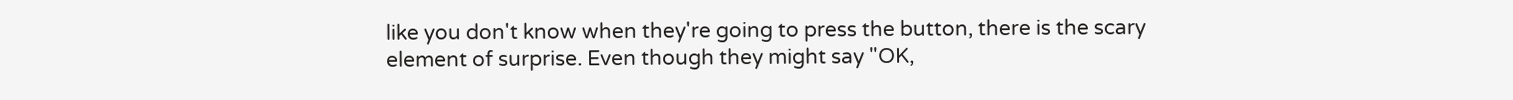like you don't know when they're going to press the button, there is the scary element of surprise. Even though they might say "OK,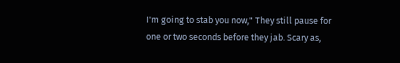I'm going to stab you now," They still pause for one or two seconds before they jab. Scary as,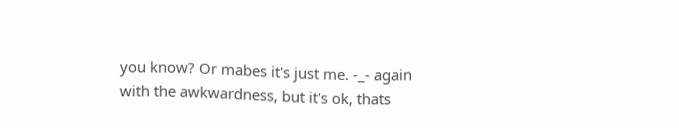you know? Or mabes it's just me. -_- again with the awkwardness, but it's ok, thats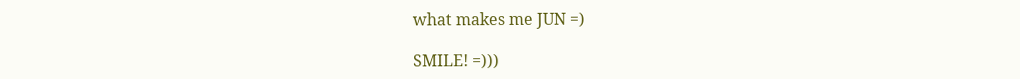what makes me JUN =)

SMILE! =)))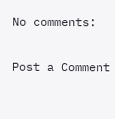No comments:

Post a Comment